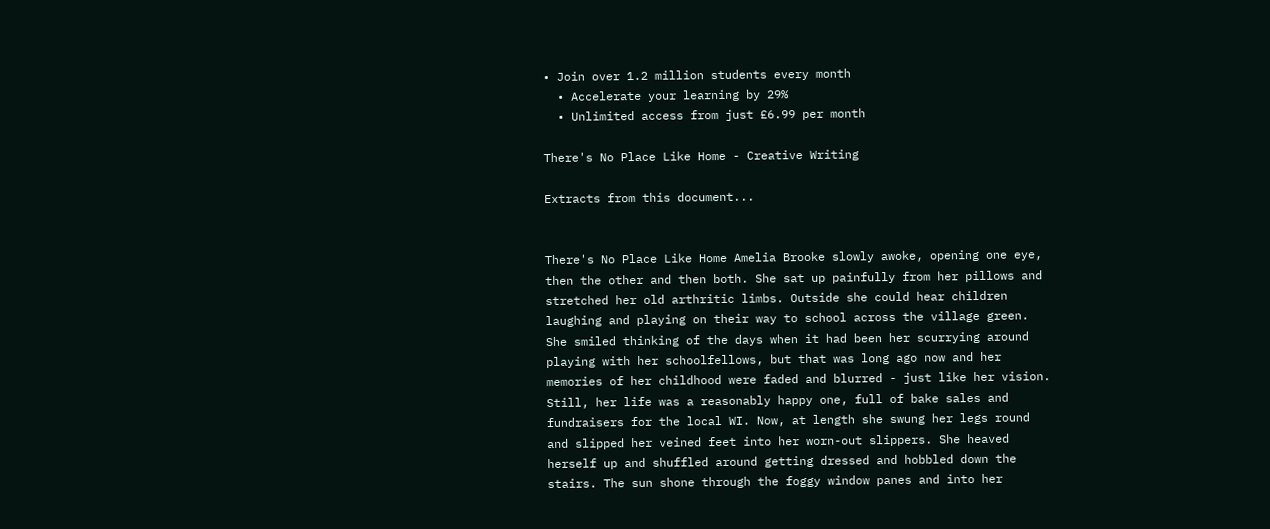• Join over 1.2 million students every month
  • Accelerate your learning by 29%
  • Unlimited access from just £6.99 per month

There's No Place Like Home - Creative Writing

Extracts from this document...


There's No Place Like Home Amelia Brooke slowly awoke, opening one eye, then the other and then both. She sat up painfully from her pillows and stretched her old arthritic limbs. Outside she could hear children laughing and playing on their way to school across the village green. She smiled thinking of the days when it had been her scurrying around playing with her schoolfellows, but that was long ago now and her memories of her childhood were faded and blurred - just like her vision. Still, her life was a reasonably happy one, full of bake sales and fundraisers for the local WI. Now, at length she swung her legs round and slipped her veined feet into her worn-out slippers. She heaved herself up and shuffled around getting dressed and hobbled down the stairs. The sun shone through the foggy window panes and into her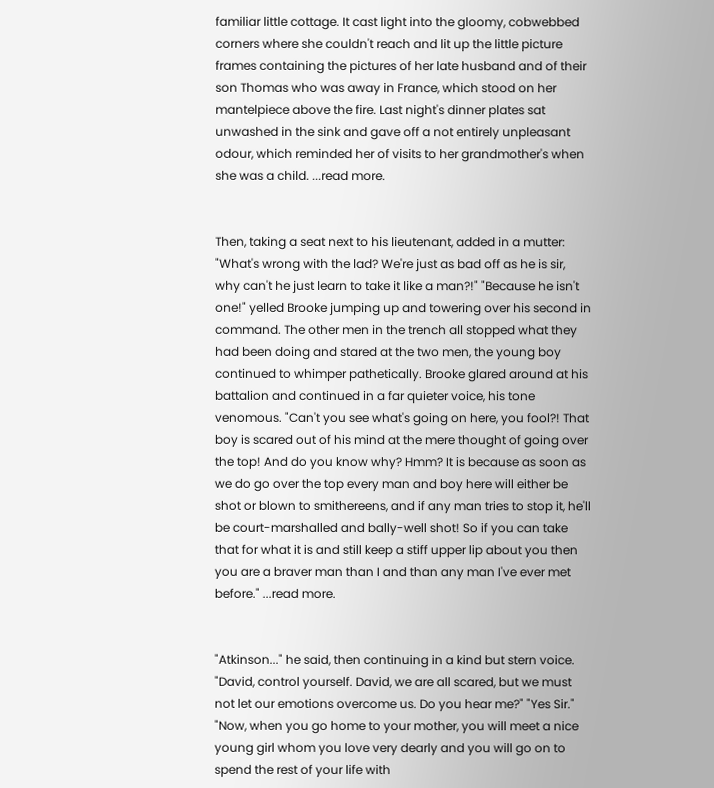familiar little cottage. It cast light into the gloomy, cobwebbed corners where she couldn't reach and lit up the little picture frames containing the pictures of her late husband and of their son Thomas who was away in France, which stood on her mantelpiece above the fire. Last night's dinner plates sat unwashed in the sink and gave off a not entirely unpleasant odour, which reminded her of visits to her grandmother's when she was a child. ...read more.


Then, taking a seat next to his lieutenant, added in a mutter: "What's wrong with the lad? We're just as bad off as he is sir, why can't he just learn to take it like a man?!" "Because he isn't one!" yelled Brooke jumping up and towering over his second in command. The other men in the trench all stopped what they had been doing and stared at the two men, the young boy continued to whimper pathetically. Brooke glared around at his battalion and continued in a far quieter voice, his tone venomous. "Can't you see what's going on here, you fool?! That boy is scared out of his mind at the mere thought of going over the top! And do you know why? Hmm? It is because as soon as we do go over the top every man and boy here will either be shot or blown to smithereens, and if any man tries to stop it, he'll be court-marshalled and bally-well shot! So if you can take that for what it is and still keep a stiff upper lip about you then you are a braver man than I and than any man I've ever met before." ...read more.


"Atkinson..." he said, then continuing in a kind but stern voice. "David, control yourself. David, we are all scared, but we must not let our emotions overcome us. Do you hear me?" "Yes Sir." "Now, when you go home to your mother, you will meet a nice young girl whom you love very dearly and you will go on to spend the rest of your life with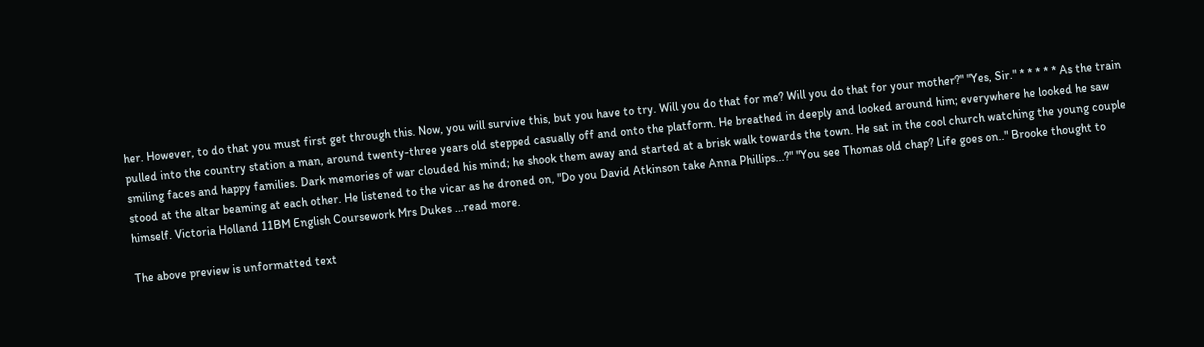her. However, to do that you must first get through this. Now, you will survive this, but you have to try. Will you do that for me? Will you do that for your mother?" "Yes, Sir." * * * * * As the train pulled into the country station a man, around twenty-three years old stepped casually off and onto the platform. He breathed in deeply and looked around him; everywhere he looked he saw smiling faces and happy families. Dark memories of war clouded his mind; he shook them away and started at a brisk walk towards the town. He sat in the cool church watching the young couple stood at the altar beaming at each other. He listened to the vicar as he droned on, "Do you David Atkinson take Anna Phillips...?" "You see Thomas old chap? Life goes on.." Brooke thought to himself. Victoria Holland 11BM English Coursework Mrs Dukes ...read more.

The above preview is unformatted text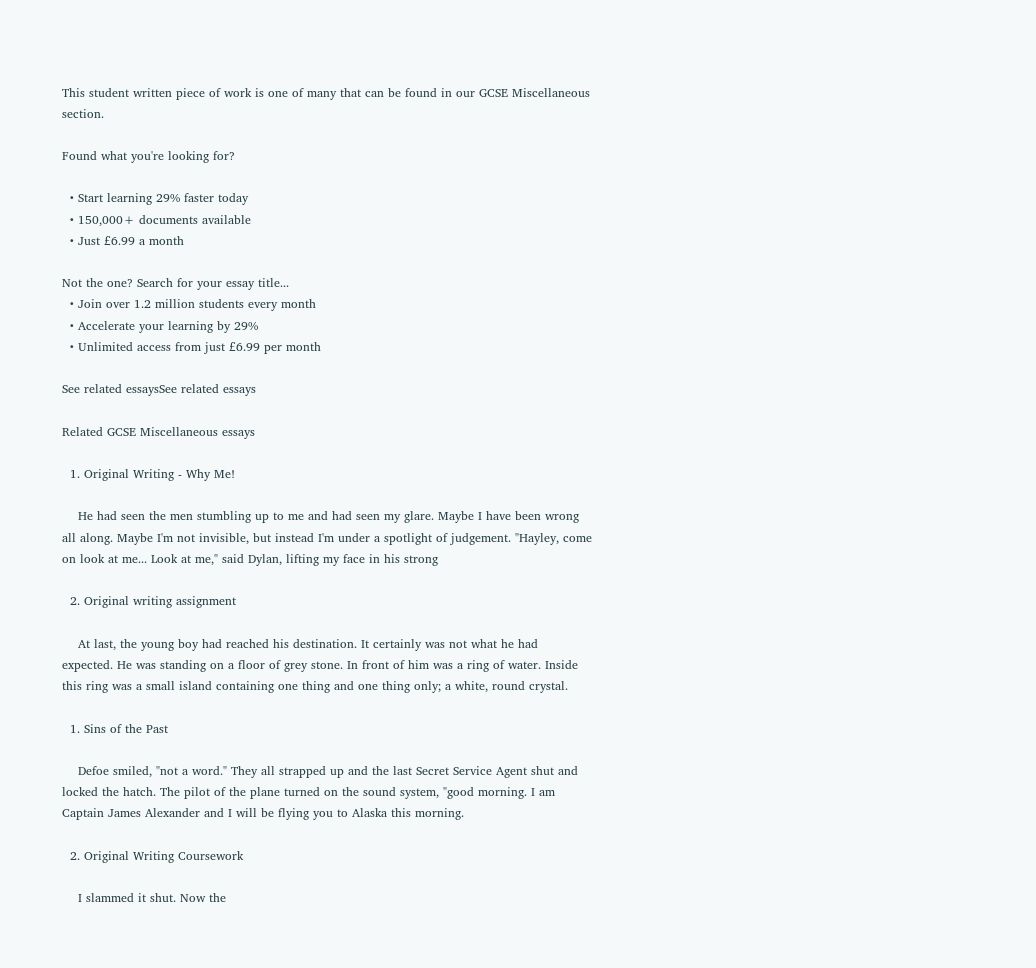This student written piece of work is one of many that can be found in our GCSE Miscellaneous section.

Found what you're looking for?

  • Start learning 29% faster today
  • 150,000+ documents available
  • Just £6.99 a month

Not the one? Search for your essay title...
  • Join over 1.2 million students every month
  • Accelerate your learning by 29%
  • Unlimited access from just £6.99 per month

See related essaysSee related essays

Related GCSE Miscellaneous essays

  1. Original Writing - Why Me!

    He had seen the men stumbling up to me and had seen my glare. Maybe I have been wrong all along. Maybe I'm not invisible, but instead I'm under a spotlight of judgement. "Hayley, come on look at me... Look at me," said Dylan, lifting my face in his strong

  2. Original writing assignment

    At last, the young boy had reached his destination. It certainly was not what he had expected. He was standing on a floor of grey stone. In front of him was a ring of water. Inside this ring was a small island containing one thing and one thing only; a white, round crystal.

  1. Sins of the Past

    Defoe smiled, "not a word." They all strapped up and the last Secret Service Agent shut and locked the hatch. The pilot of the plane turned on the sound system, "good morning. I am Captain James Alexander and I will be flying you to Alaska this morning.

  2. Original Writing Coursework

    I slammed it shut. Now the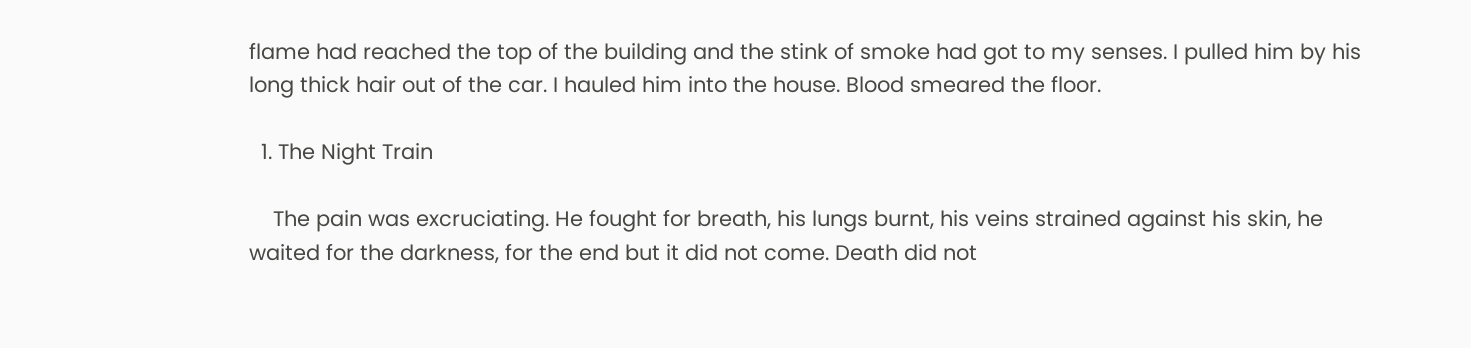flame had reached the top of the building and the stink of smoke had got to my senses. I pulled him by his long thick hair out of the car. I hauled him into the house. Blood smeared the floor.

  1. The Night Train

    The pain was excruciating. He fought for breath, his lungs burnt, his veins strained against his skin, he waited for the darkness, for the end but it did not come. Death did not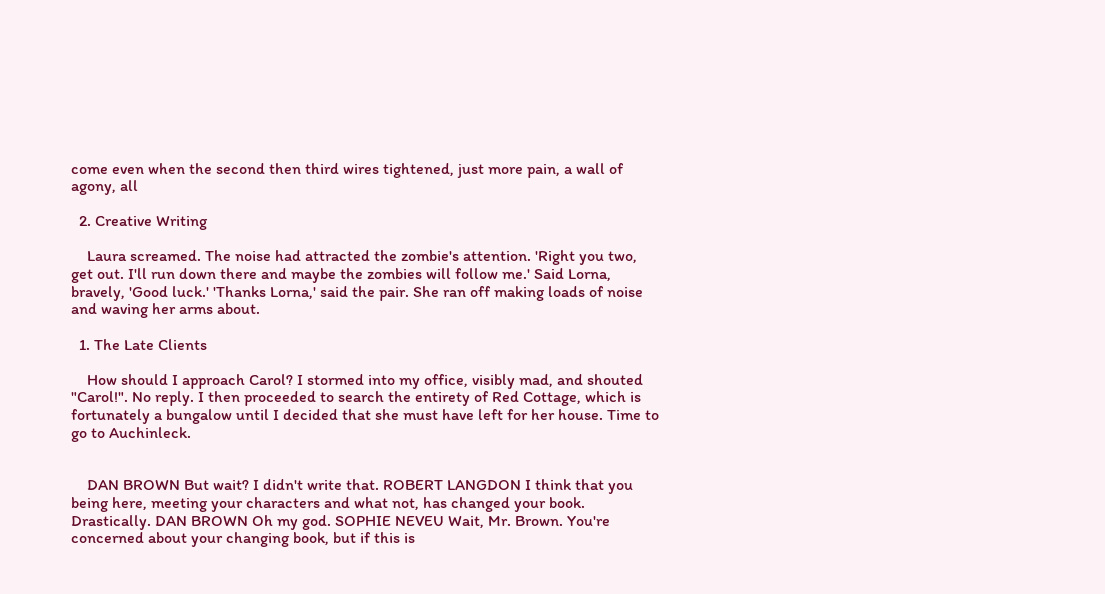come even when the second then third wires tightened, just more pain, a wall of agony, all

  2. Creative Writing

    Laura screamed. The noise had attracted the zombie's attention. 'Right you two, get out. I'll run down there and maybe the zombies will follow me.' Said Lorna, bravely, 'Good luck.' 'Thanks Lorna,' said the pair. She ran off making loads of noise and waving her arms about.

  1. The Late Clients

    How should I approach Carol? I stormed into my office, visibly mad, and shouted "Carol!". No reply. I then proceeded to search the entirety of Red Cottage, which is fortunately a bungalow until I decided that she must have left for her house. Time to go to Auchinleck.


    DAN BROWN But wait? I didn't write that. ROBERT LANGDON I think that you being here, meeting your characters and what not, has changed your book. Drastically. DAN BROWN Oh my god. SOPHIE NEVEU Wait, Mr. Brown. You're concerned about your changing book, but if this is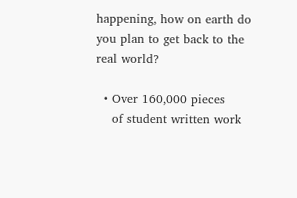happening, how on earth do you plan to get back to the real world?

  • Over 160,000 pieces
    of student written work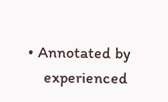• Annotated by
    experienced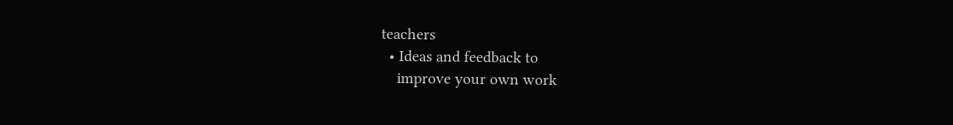teachers
  • Ideas and feedback to
    improve your own work